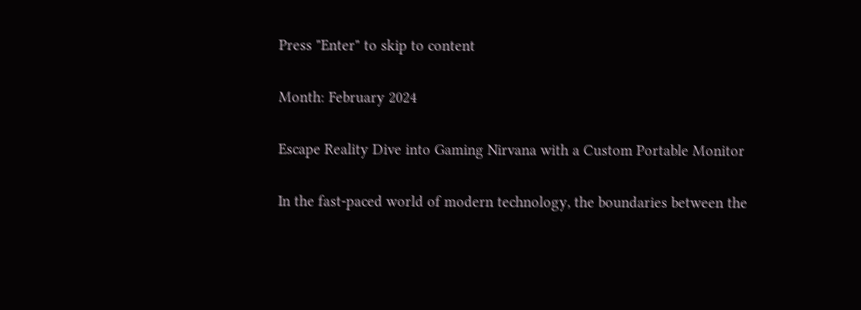Press "Enter" to skip to content

Month: February 2024

Escape Reality Dive into Gaming Nirvana with a Custom Portable Monitor

In the fast-paced world of modern technology, the boundaries between the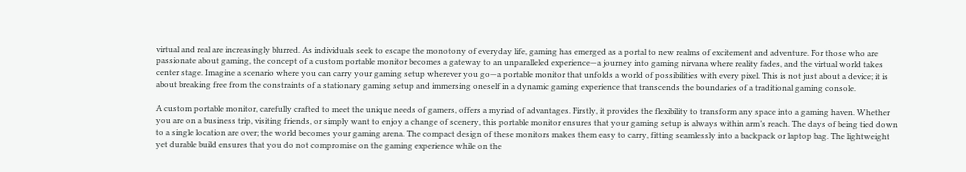virtual and real are increasingly blurred. As individuals seek to escape the monotony of everyday life, gaming has emerged as a portal to new realms of excitement and adventure. For those who are passionate about gaming, the concept of a custom portable monitor becomes a gateway to an unparalleled experience—a journey into gaming nirvana where reality fades, and the virtual world takes center stage. Imagine a scenario where you can carry your gaming setup wherever you go—a portable monitor that unfolds a world of possibilities with every pixel. This is not just about a device; it is about breaking free from the constraints of a stationary gaming setup and immersing oneself in a dynamic gaming experience that transcends the boundaries of a traditional gaming console.

A custom portable monitor, carefully crafted to meet the unique needs of gamers, offers a myriad of advantages. Firstly, it provides the flexibility to transform any space into a gaming haven. Whether you are on a business trip, visiting friends, or simply want to enjoy a change of scenery, this portable monitor ensures that your gaming setup is always within arm’s reach. The days of being tied down to a single location are over; the world becomes your gaming arena. The compact design of these monitors makes them easy to carry, fitting seamlessly into a backpack or laptop bag. The lightweight yet durable build ensures that you do not compromise on the gaming experience while on the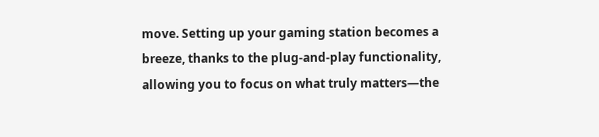move. Setting up your gaming station becomes a breeze, thanks to the plug-and-play functionality, allowing you to focus on what truly matters—the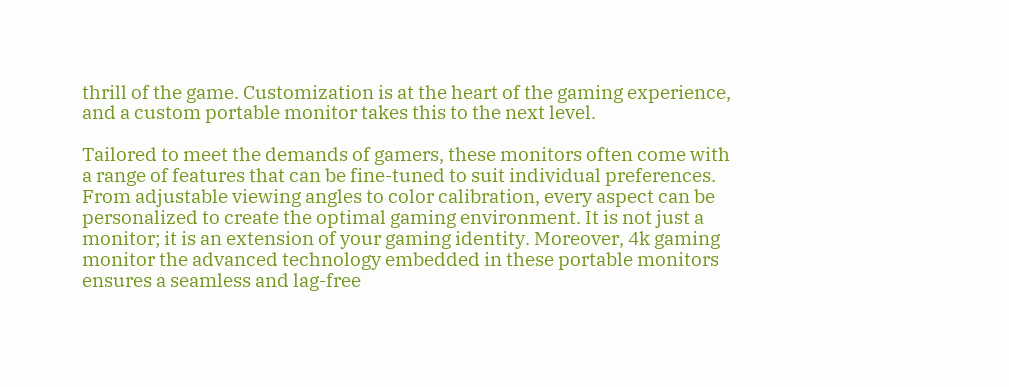thrill of the game. Customization is at the heart of the gaming experience, and a custom portable monitor takes this to the next level.

Tailored to meet the demands of gamers, these monitors often come with a range of features that can be fine-tuned to suit individual preferences. From adjustable viewing angles to color calibration, every aspect can be personalized to create the optimal gaming environment. It is not just a monitor; it is an extension of your gaming identity. Moreover, 4k gaming monitor the advanced technology embedded in these portable monitors ensures a seamless and lag-free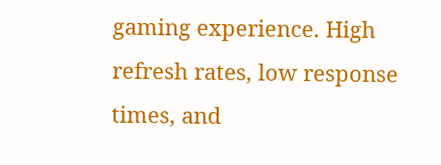gaming experience. High refresh rates, low response times, and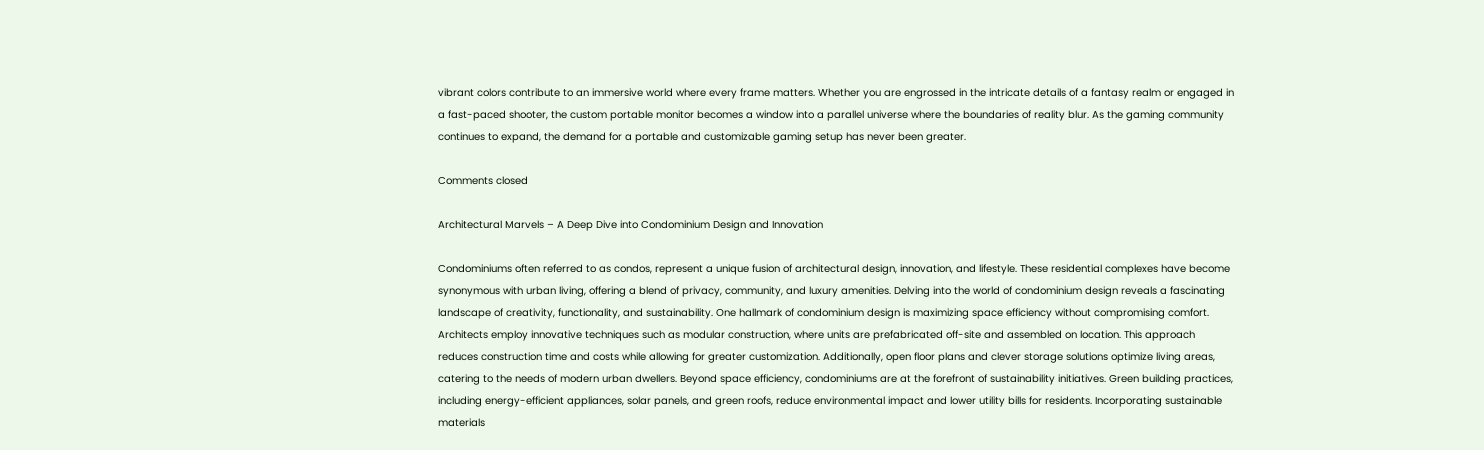vibrant colors contribute to an immersive world where every frame matters. Whether you are engrossed in the intricate details of a fantasy realm or engaged in a fast-paced shooter, the custom portable monitor becomes a window into a parallel universe where the boundaries of reality blur. As the gaming community continues to expand, the demand for a portable and customizable gaming setup has never been greater.

Comments closed

Architectural Marvels – A Deep Dive into Condominium Design and Innovation

Condominiums often referred to as condos, represent a unique fusion of architectural design, innovation, and lifestyle. These residential complexes have become synonymous with urban living, offering a blend of privacy, community, and luxury amenities. Delving into the world of condominium design reveals a fascinating landscape of creativity, functionality, and sustainability. One hallmark of condominium design is maximizing space efficiency without compromising comfort. Architects employ innovative techniques such as modular construction, where units are prefabricated off-site and assembled on location. This approach reduces construction time and costs while allowing for greater customization. Additionally, open floor plans and clever storage solutions optimize living areas, catering to the needs of modern urban dwellers. Beyond space efficiency, condominiums are at the forefront of sustainability initiatives. Green building practices, including energy-efficient appliances, solar panels, and green roofs, reduce environmental impact and lower utility bills for residents. Incorporating sustainable materials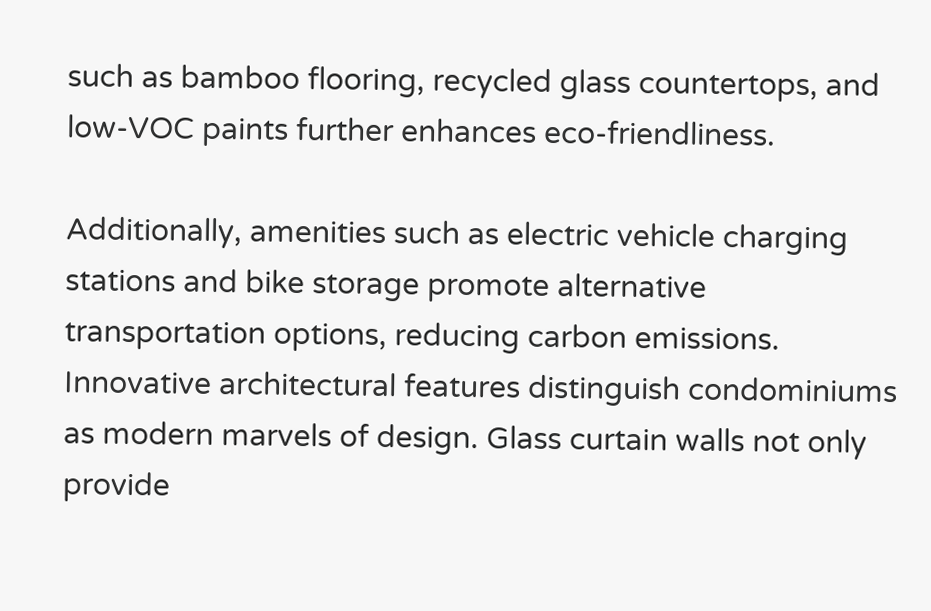such as bamboo flooring, recycled glass countertops, and low-VOC paints further enhances eco-friendliness.

Additionally, amenities such as electric vehicle charging stations and bike storage promote alternative transportation options, reducing carbon emissions. Innovative architectural features distinguish condominiums as modern marvels of design. Glass curtain walls not only provide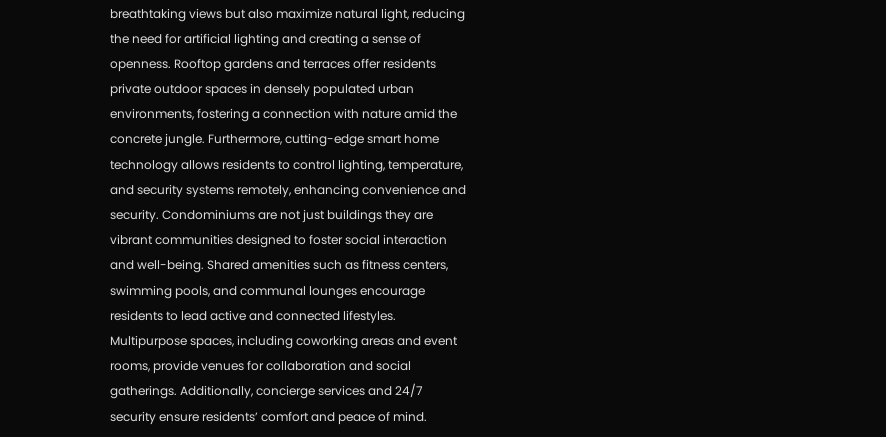breathtaking views but also maximize natural light, reducing the need for artificial lighting and creating a sense of openness. Rooftop gardens and terraces offer residents private outdoor spaces in densely populated urban environments, fostering a connection with nature amid the concrete jungle. Furthermore, cutting-edge smart home technology allows residents to control lighting, temperature, and security systems remotely, enhancing convenience and security. Condominiums are not just buildings they are vibrant communities designed to foster social interaction and well-being. Shared amenities such as fitness centers, swimming pools, and communal lounges encourage residents to lead active and connected lifestyles. Multipurpose spaces, including coworking areas and event rooms, provide venues for collaboration and social gatherings. Additionally, concierge services and 24/7 security ensure residents’ comfort and peace of mind.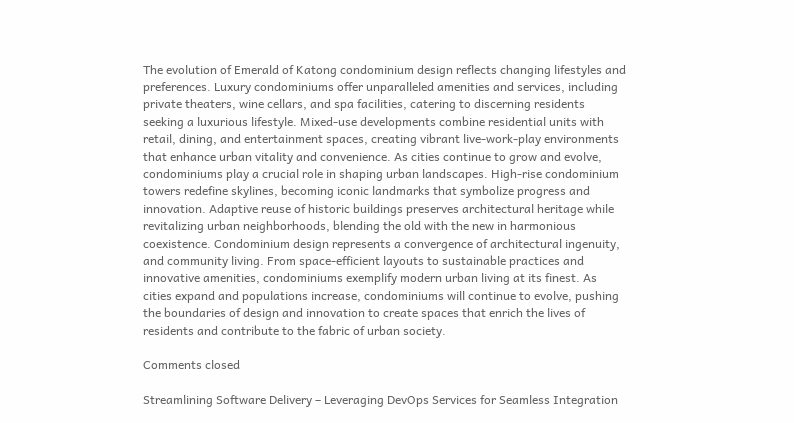The evolution of Emerald of Katong condominium design reflects changing lifestyles and preferences. Luxury condominiums offer unparalleled amenities and services, including private theaters, wine cellars, and spa facilities, catering to discerning residents seeking a luxurious lifestyle. Mixed-use developments combine residential units with retail, dining, and entertainment spaces, creating vibrant live-work-play environments that enhance urban vitality and convenience. As cities continue to grow and evolve, condominiums play a crucial role in shaping urban landscapes. High-rise condominium towers redefine skylines, becoming iconic landmarks that symbolize progress and innovation. Adaptive reuse of historic buildings preserves architectural heritage while revitalizing urban neighborhoods, blending the old with the new in harmonious coexistence. Condominium design represents a convergence of architectural ingenuity, and community living. From space-efficient layouts to sustainable practices and innovative amenities, condominiums exemplify modern urban living at its finest. As cities expand and populations increase, condominiums will continue to evolve, pushing the boundaries of design and innovation to create spaces that enrich the lives of residents and contribute to the fabric of urban society.

Comments closed

Streamlining Software Delivery – Leveraging DevOps Services for Seamless Integration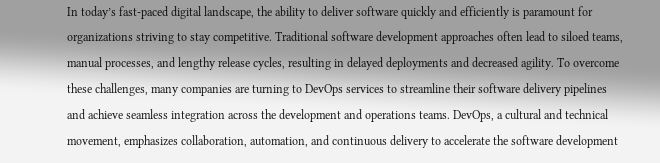In today’s fast-paced digital landscape, the ability to deliver software quickly and efficiently is paramount for organizations striving to stay competitive. Traditional software development approaches often lead to siloed teams, manual processes, and lengthy release cycles, resulting in delayed deployments and decreased agility. To overcome these challenges, many companies are turning to DevOps services to streamline their software delivery pipelines and achieve seamless integration across the development and operations teams. DevOps, a cultural and technical movement, emphasizes collaboration, automation, and continuous delivery to accelerate the software development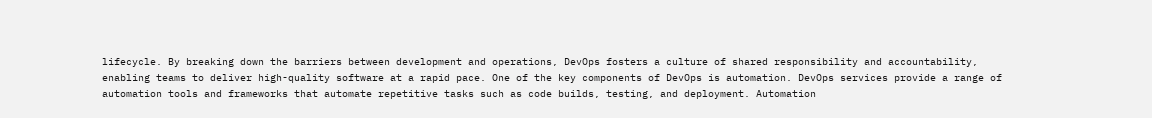lifecycle. By breaking down the barriers between development and operations, DevOps fosters a culture of shared responsibility and accountability, enabling teams to deliver high-quality software at a rapid pace. One of the key components of DevOps is automation. DevOps services provide a range of automation tools and frameworks that automate repetitive tasks such as code builds, testing, and deployment. Automation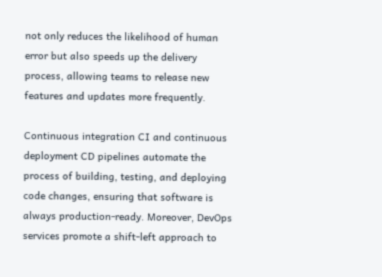not only reduces the likelihood of human error but also speeds up the delivery process, allowing teams to release new features and updates more frequently.

Continuous integration CI and continuous deployment CD pipelines automate the process of building, testing, and deploying code changes, ensuring that software is always production-ready. Moreover, DevOps services promote a shift-left approach to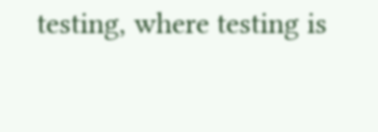testing, where testing is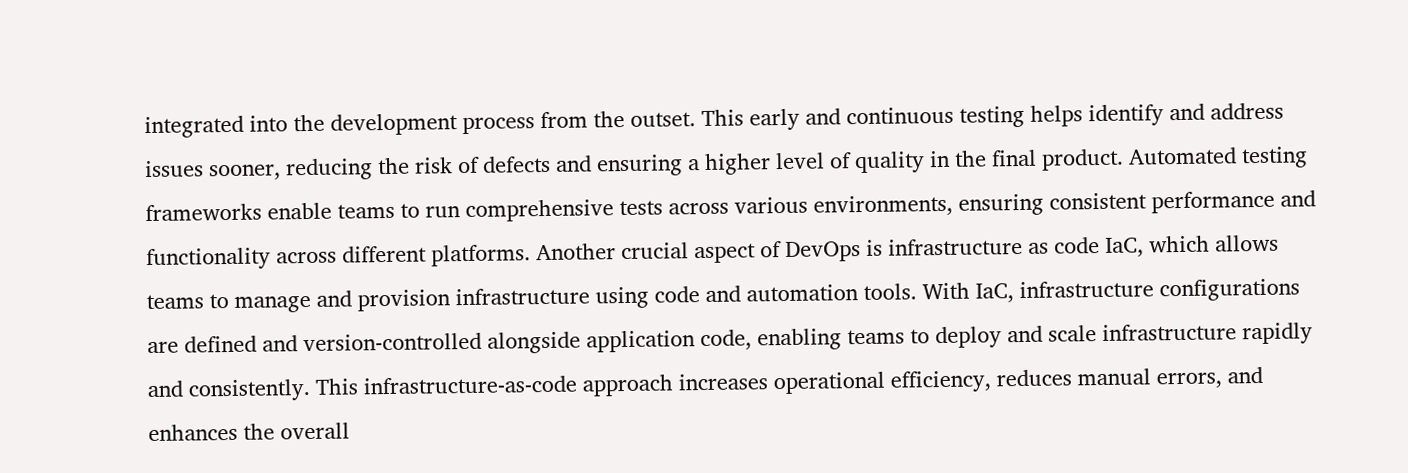integrated into the development process from the outset. This early and continuous testing helps identify and address issues sooner, reducing the risk of defects and ensuring a higher level of quality in the final product. Automated testing frameworks enable teams to run comprehensive tests across various environments, ensuring consistent performance and functionality across different platforms. Another crucial aspect of DevOps is infrastructure as code IaC, which allows teams to manage and provision infrastructure using code and automation tools. With IaC, infrastructure configurations are defined and version-controlled alongside application code, enabling teams to deploy and scale infrastructure rapidly and consistently. This infrastructure-as-code approach increases operational efficiency, reduces manual errors, and enhances the overall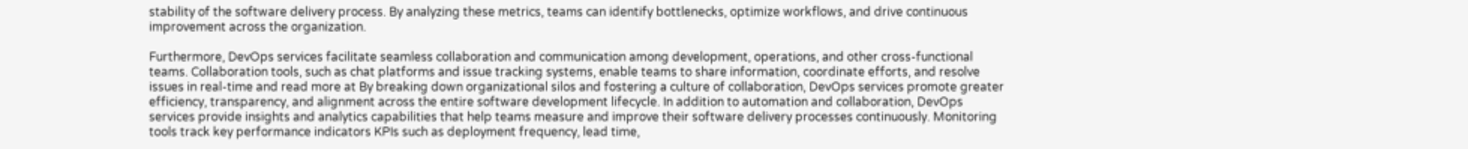stability of the software delivery process. By analyzing these metrics, teams can identify bottlenecks, optimize workflows, and drive continuous improvement across the organization.

Furthermore, DevOps services facilitate seamless collaboration and communication among development, operations, and other cross-functional teams. Collaboration tools, such as chat platforms and issue tracking systems, enable teams to share information, coordinate efforts, and resolve issues in real-time and read more at By breaking down organizational silos and fostering a culture of collaboration, DevOps services promote greater efficiency, transparency, and alignment across the entire software development lifecycle. In addition to automation and collaboration, DevOps services provide insights and analytics capabilities that help teams measure and improve their software delivery processes continuously. Monitoring tools track key performance indicators KPIs such as deployment frequency, lead time,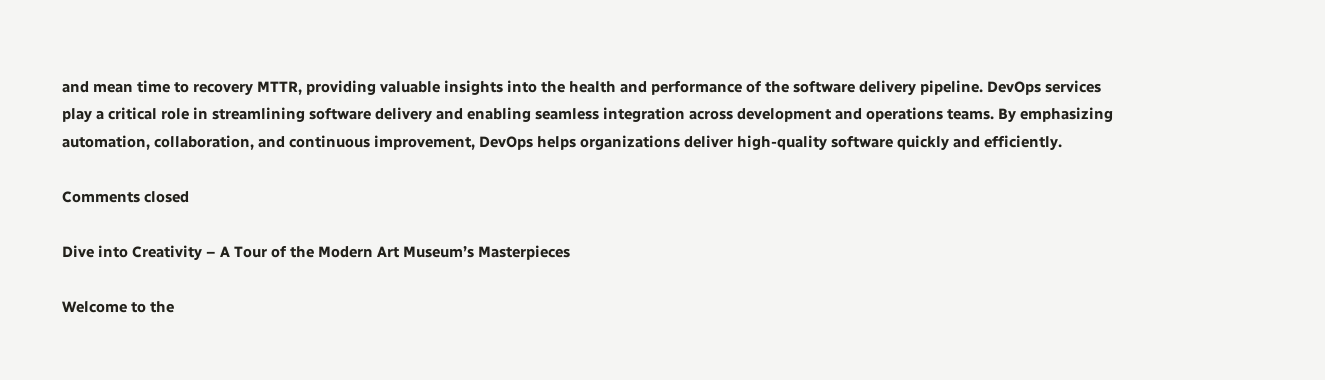and mean time to recovery MTTR, providing valuable insights into the health and performance of the software delivery pipeline. DevOps services play a critical role in streamlining software delivery and enabling seamless integration across development and operations teams. By emphasizing automation, collaboration, and continuous improvement, DevOps helps organizations deliver high-quality software quickly and efficiently.

Comments closed

Dive into Creativity – A Tour of the Modern Art Museum’s Masterpieces

Welcome to the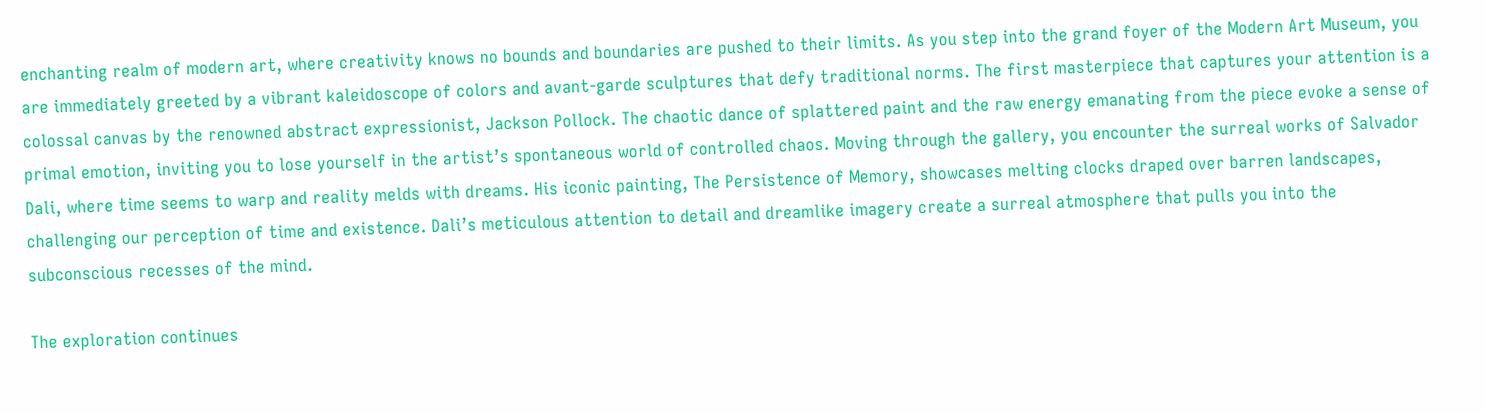enchanting realm of modern art, where creativity knows no bounds and boundaries are pushed to their limits. As you step into the grand foyer of the Modern Art Museum, you are immediately greeted by a vibrant kaleidoscope of colors and avant-garde sculptures that defy traditional norms. The first masterpiece that captures your attention is a colossal canvas by the renowned abstract expressionist, Jackson Pollock. The chaotic dance of splattered paint and the raw energy emanating from the piece evoke a sense of primal emotion, inviting you to lose yourself in the artist’s spontaneous world of controlled chaos. Moving through the gallery, you encounter the surreal works of Salvador Dali, where time seems to warp and reality melds with dreams. His iconic painting, The Persistence of Memory, showcases melting clocks draped over barren landscapes, challenging our perception of time and existence. Dali’s meticulous attention to detail and dreamlike imagery create a surreal atmosphere that pulls you into the subconscious recesses of the mind.

The exploration continues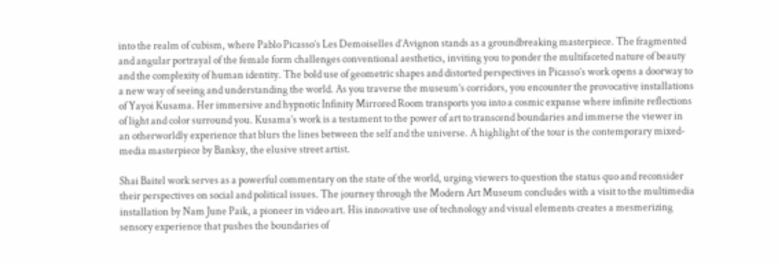into the realm of cubism, where Pablo Picasso’s Les Demoiselles d’Avignon stands as a groundbreaking masterpiece. The fragmented and angular portrayal of the female form challenges conventional aesthetics, inviting you to ponder the multifaceted nature of beauty and the complexity of human identity. The bold use of geometric shapes and distorted perspectives in Picasso’s work opens a doorway to a new way of seeing and understanding the world. As you traverse the museum’s corridors, you encounter the provocative installations of Yayoi Kusama. Her immersive and hypnotic Infinity Mirrored Room transports you into a cosmic expanse where infinite reflections of light and color surround you. Kusama’s work is a testament to the power of art to transcend boundaries and immerse the viewer in an otherworldly experience that blurs the lines between the self and the universe. A highlight of the tour is the contemporary mixed-media masterpiece by Banksy, the elusive street artist.

Shai Baitel work serves as a powerful commentary on the state of the world, urging viewers to question the status quo and reconsider their perspectives on social and political issues. The journey through the Modern Art Museum concludes with a visit to the multimedia installation by Nam June Paik, a pioneer in video art. His innovative use of technology and visual elements creates a mesmerizing sensory experience that pushes the boundaries of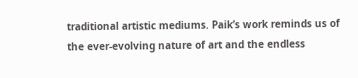traditional artistic mediums. Paik’s work reminds us of the ever-evolving nature of art and the endless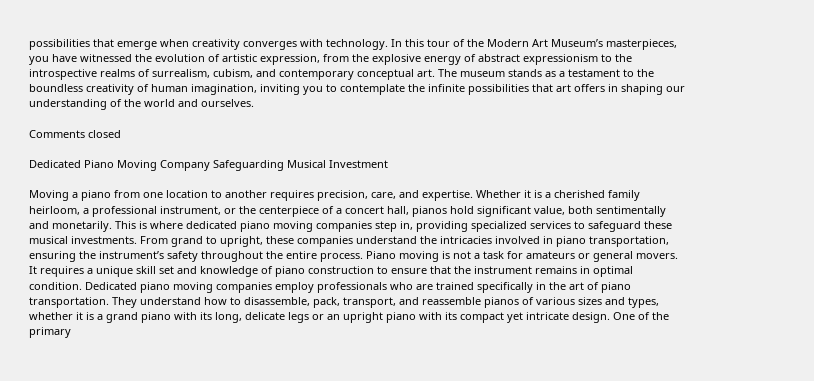possibilities that emerge when creativity converges with technology. In this tour of the Modern Art Museum’s masterpieces, you have witnessed the evolution of artistic expression, from the explosive energy of abstract expressionism to the introspective realms of surrealism, cubism, and contemporary conceptual art. The museum stands as a testament to the boundless creativity of human imagination, inviting you to contemplate the infinite possibilities that art offers in shaping our understanding of the world and ourselves.

Comments closed

Dedicated Piano Moving Company Safeguarding Musical Investment

Moving a piano from one location to another requires precision, care, and expertise. Whether it is a cherished family heirloom, a professional instrument, or the centerpiece of a concert hall, pianos hold significant value, both sentimentally and monetarily. This is where dedicated piano moving companies step in, providing specialized services to safeguard these musical investments. From grand to upright, these companies understand the intricacies involved in piano transportation, ensuring the instrument’s safety throughout the entire process. Piano moving is not a task for amateurs or general movers. It requires a unique skill set and knowledge of piano construction to ensure that the instrument remains in optimal condition. Dedicated piano moving companies employ professionals who are trained specifically in the art of piano transportation. They understand how to disassemble, pack, transport, and reassemble pianos of various sizes and types, whether it is a grand piano with its long, delicate legs or an upright piano with its compact yet intricate design. One of the primary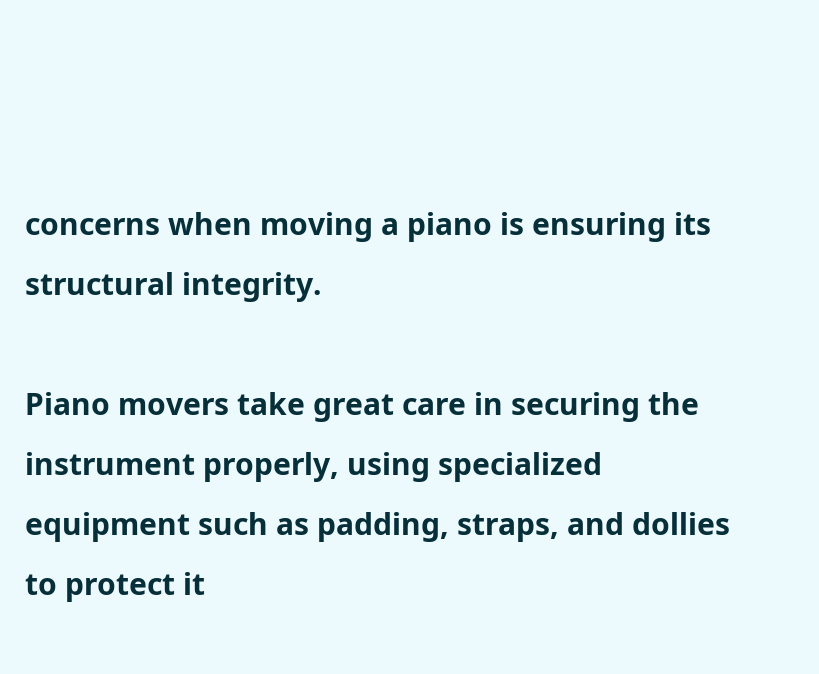concerns when moving a piano is ensuring its structural integrity.

Piano movers take great care in securing the instrument properly, using specialized equipment such as padding, straps, and dollies to protect it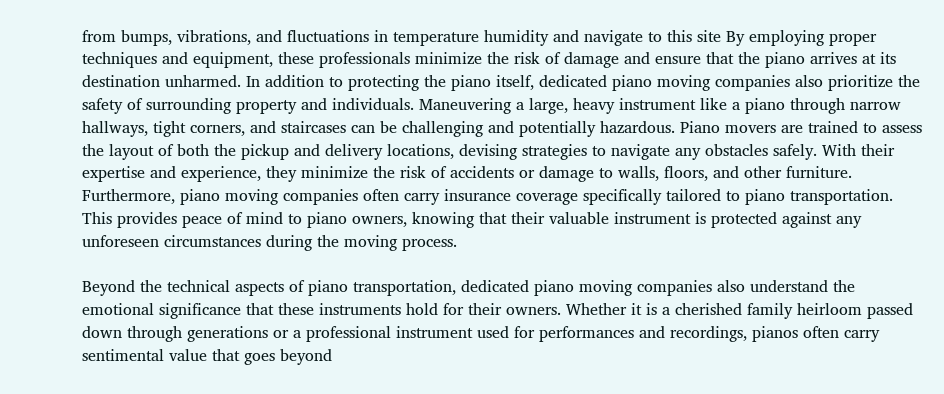from bumps, vibrations, and fluctuations in temperature humidity and navigate to this site By employing proper techniques and equipment, these professionals minimize the risk of damage and ensure that the piano arrives at its destination unharmed. In addition to protecting the piano itself, dedicated piano moving companies also prioritize the safety of surrounding property and individuals. Maneuvering a large, heavy instrument like a piano through narrow hallways, tight corners, and staircases can be challenging and potentially hazardous. Piano movers are trained to assess the layout of both the pickup and delivery locations, devising strategies to navigate any obstacles safely. With their expertise and experience, they minimize the risk of accidents or damage to walls, floors, and other furniture. Furthermore, piano moving companies often carry insurance coverage specifically tailored to piano transportation. This provides peace of mind to piano owners, knowing that their valuable instrument is protected against any unforeseen circumstances during the moving process.

Beyond the technical aspects of piano transportation, dedicated piano moving companies also understand the emotional significance that these instruments hold for their owners. Whether it is a cherished family heirloom passed down through generations or a professional instrument used for performances and recordings, pianos often carry sentimental value that goes beyond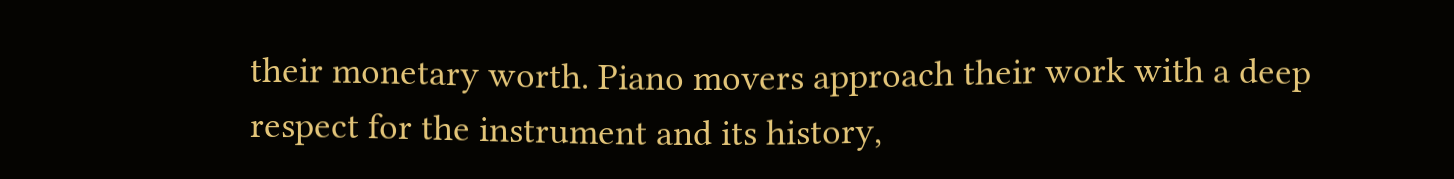their monetary worth. Piano movers approach their work with a deep respect for the instrument and its history,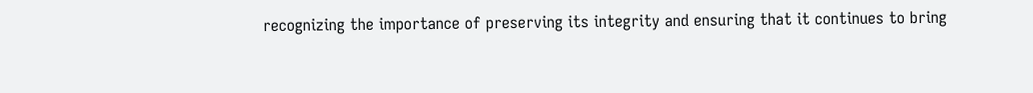recognizing the importance of preserving its integrity and ensuring that it continues to bring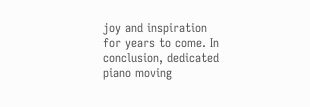joy and inspiration for years to come. In conclusion, dedicated piano moving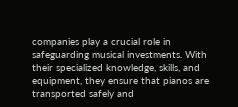companies play a crucial role in safeguarding musical investments. With their specialized knowledge, skills, and equipment, they ensure that pianos are transported safely and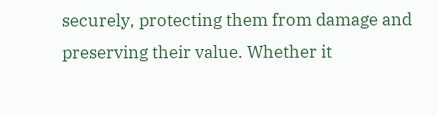securely, protecting them from damage and preserving their value. Whether it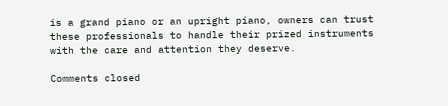is a grand piano or an upright piano, owners can trust these professionals to handle their prized instruments with the care and attention they deserve.

Comments closed